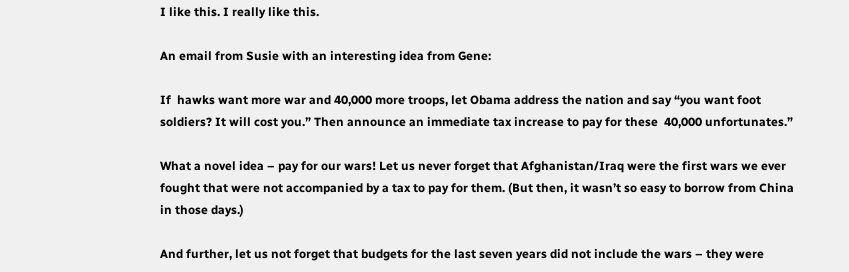I like this. I really like this.

An email from Susie with an interesting idea from Gene:

If  hawks want more war and 40,000 more troops, let Obama address the nation and say “you want foot soldiers? It will cost you.” Then announce an immediate tax increase to pay for these  40,000 unfortunates.”

What a novel idea – pay for our wars! Let us never forget that Afghanistan/Iraq were the first wars we ever fought that were not accompanied by a tax to pay for them. (But then, it wasn’t so easy to borrow from China in those days.)

And further, let us not forget that budgets for the last seven years did not include the wars – they were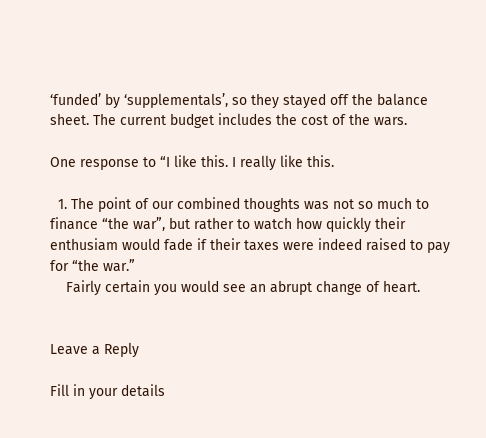‘funded’ by ‘supplementals’, so they stayed off the balance sheet. The current budget includes the cost of the wars.

One response to “I like this. I really like this.

  1. The point of our combined thoughts was not so much to finance “the war”, but rather to watch how quickly their enthusiam would fade if their taxes were indeed raised to pay for “the war.”
    Fairly certain you would see an abrupt change of heart.


Leave a Reply

Fill in your details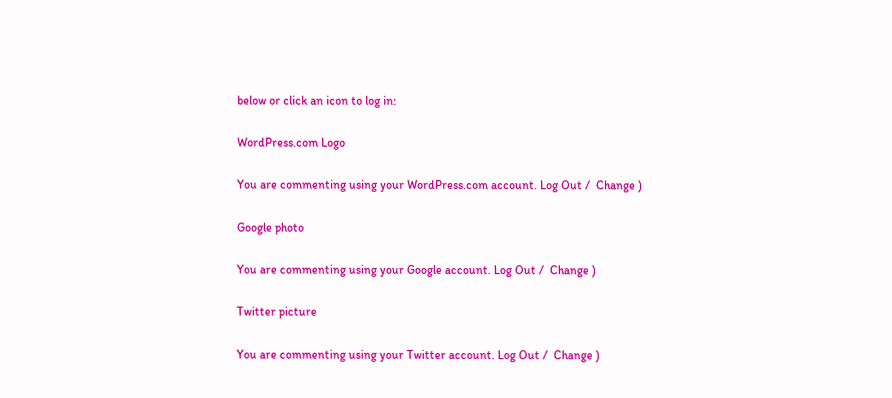below or click an icon to log in:

WordPress.com Logo

You are commenting using your WordPress.com account. Log Out /  Change )

Google photo

You are commenting using your Google account. Log Out /  Change )

Twitter picture

You are commenting using your Twitter account. Log Out /  Change )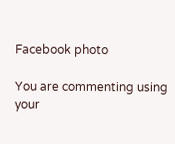Facebook photo

You are commenting using your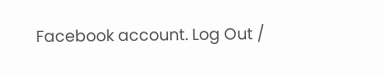Facebook account. Log Out /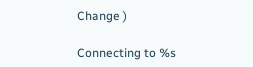Change )

Connecting to %s